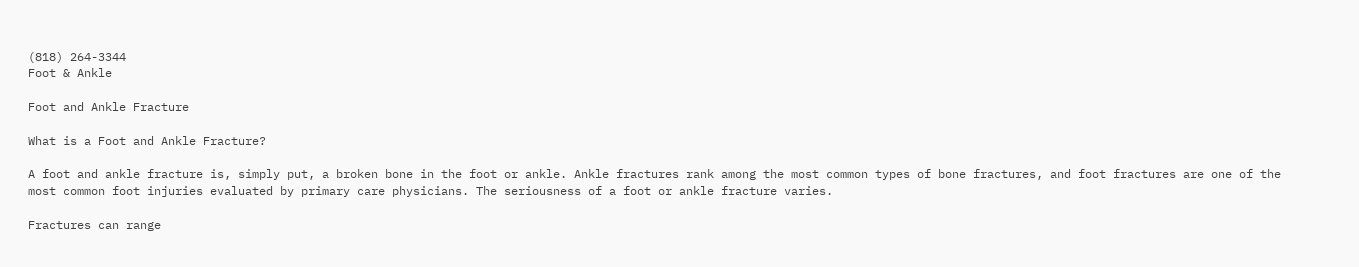(818) 264-3344
Foot & Ankle

Foot and Ankle Fracture

What is a Foot and Ankle Fracture?

A foot and ankle fracture is, simply put, a broken bone in the foot or ankle. Ankle fractures rank among the most common types of bone fractures, and foot fractures are one of the most common foot injuries evaluated by primary care physicians. The seriousness of a foot or ankle fracture varies.

Fractures can range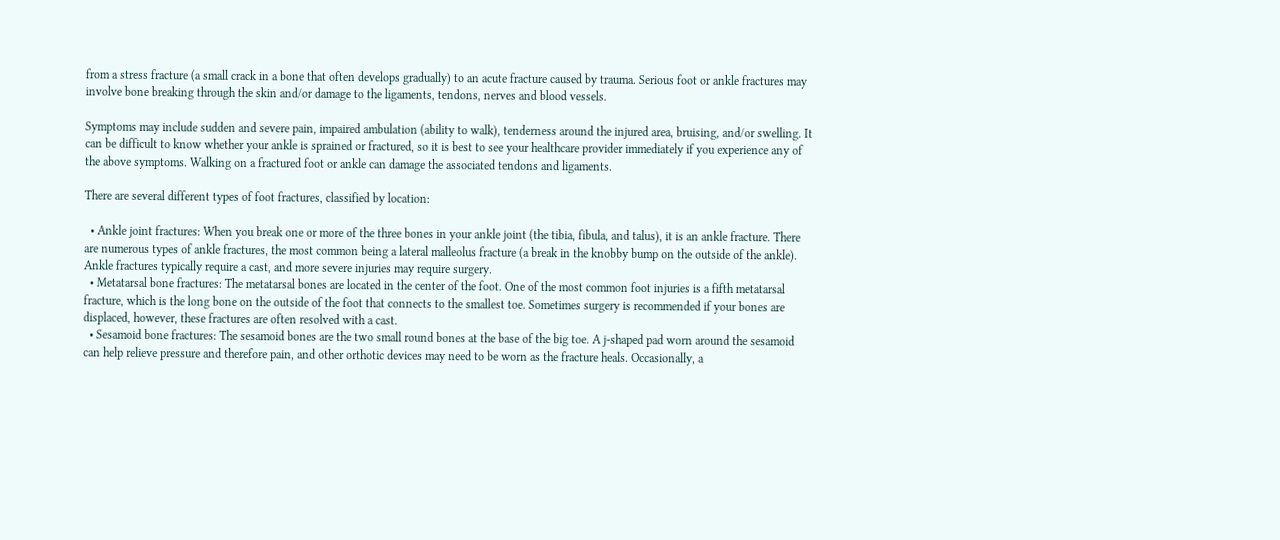from a stress fracture (a small crack in a bone that often develops gradually) to an acute fracture caused by trauma. Serious foot or ankle fractures may involve bone breaking through the skin and/or damage to the ligaments, tendons, nerves and blood vessels.

Symptoms may include sudden and severe pain, impaired ambulation (ability to walk), tenderness around the injured area, bruising, and/or swelling. It can be difficult to know whether your ankle is sprained or fractured, so it is best to see your healthcare provider immediately if you experience any of the above symptoms. Walking on a fractured foot or ankle can damage the associated tendons and ligaments.

There are several different types of foot fractures, classified by location:

  • Ankle joint fractures: When you break one or more of the three bones in your ankle joint (the tibia, fibula, and talus), it is an ankle fracture. There are numerous types of ankle fractures, the most common being a lateral malleolus fracture (a break in the knobby bump on the outside of the ankle). Ankle fractures typically require a cast, and more severe injuries may require surgery.
  • Metatarsal bone fractures: The metatarsal bones are located in the center of the foot. One of the most common foot injuries is a fifth metatarsal fracture, which is the long bone on the outside of the foot that connects to the smallest toe. Sometimes surgery is recommended if your bones are displaced, however, these fractures are often resolved with a cast.
  • Sesamoid bone fractures: The sesamoid bones are the two small round bones at the base of the big toe. A j-shaped pad worn around the sesamoid can help relieve pressure and therefore pain, and other orthotic devices may need to be worn as the fracture heals. Occasionally, a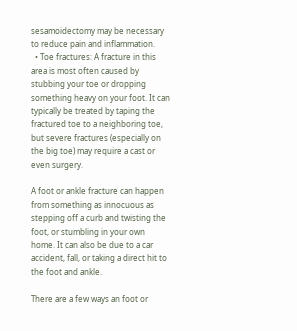sesamoidectomy may be necessary to reduce pain and inflammation.
  • Toe fractures: A fracture in this area is most often caused by stubbing your toe or dropping something heavy on your foot. It can typically be treated by taping the fractured toe to a neighboring toe, but severe fractures (especially on the big toe) may require a cast or even surgery.

A foot or ankle fracture can happen from something as innocuous as stepping off a curb and twisting the foot, or stumbling in your own home. It can also be due to a car accident, fall, or taking a direct hit to the foot and ankle.

There are a few ways an foot or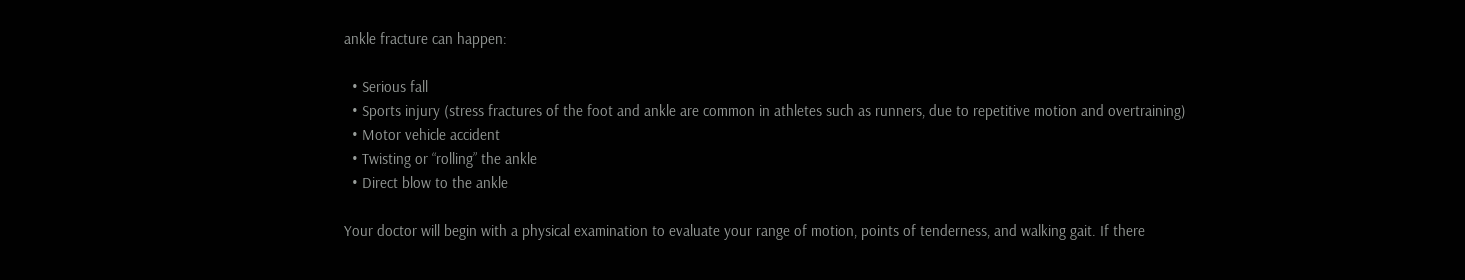ankle fracture can happen:

  • Serious fall
  • Sports injury (stress fractures of the foot and ankle are common in athletes such as runners, due to repetitive motion and overtraining)
  • Motor vehicle accident
  • Twisting or “rolling” the ankle
  • Direct blow to the ankle

Your doctor will begin with a physical examination to evaluate your range of motion, points of tenderness, and walking gait. If there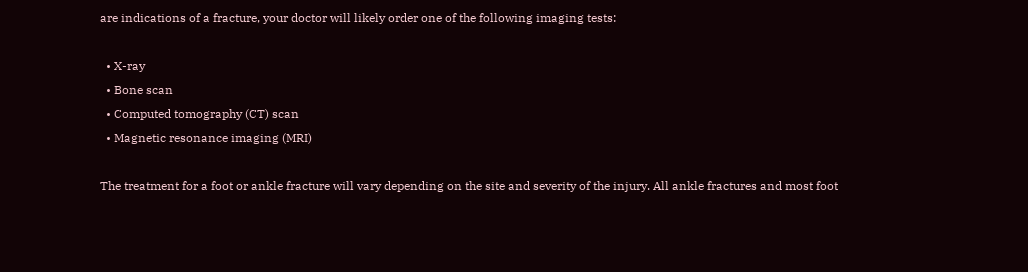are indications of a fracture, your doctor will likely order one of the following imaging tests:

  • X-ray
  • Bone scan
  • Computed tomography (CT) scan
  • Magnetic resonance imaging (MRI)

The treatment for a foot or ankle fracture will vary depending on the site and severity of the injury. All ankle fractures and most foot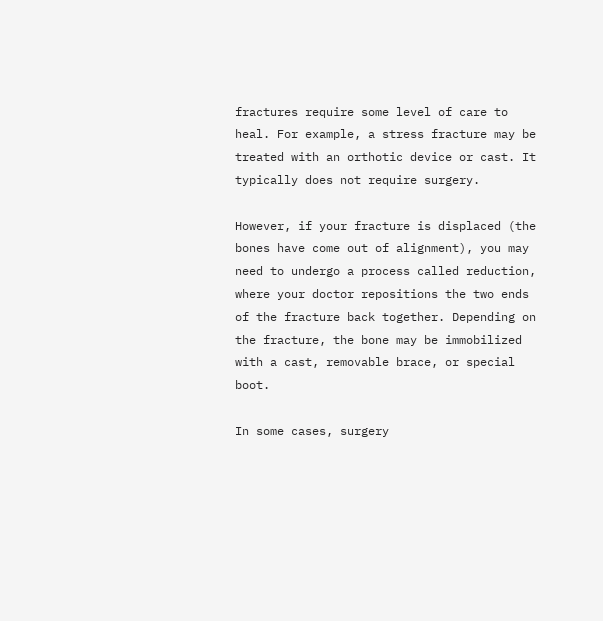fractures require some level of care to heal. For example, a stress fracture may be treated with an orthotic device or cast. It typically does not require surgery.

However, if your fracture is displaced (the bones have come out of alignment), you may need to undergo a process called reduction, where your doctor repositions the two ends of the fracture back together. Depending on the fracture, the bone may be immobilized with a cast, removable brace, or special boot.

In some cases, surgery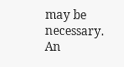may be necessary. An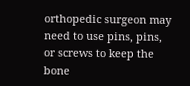orthopedic surgeon may need to use pins, pins, or screws to keep the bone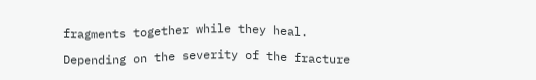fragments together while they heal.

Depending on the severity of the fracture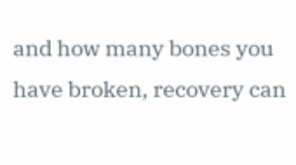and how many bones you have broken, recovery can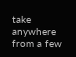take anywhere from a few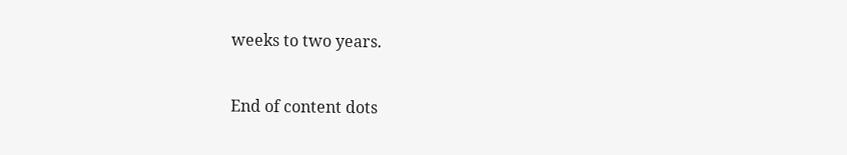weeks to two years.

End of content dots